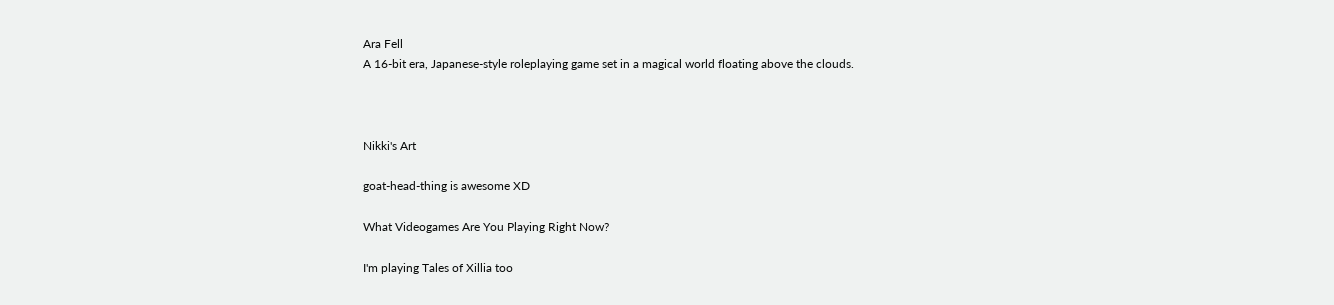Ara Fell
A 16-bit era, Japanese-style roleplaying game set in a magical world floating above the clouds.



Nikki's Art

goat-head-thing is awesome XD

What Videogames Are You Playing Right Now?

I'm playing Tales of Xillia too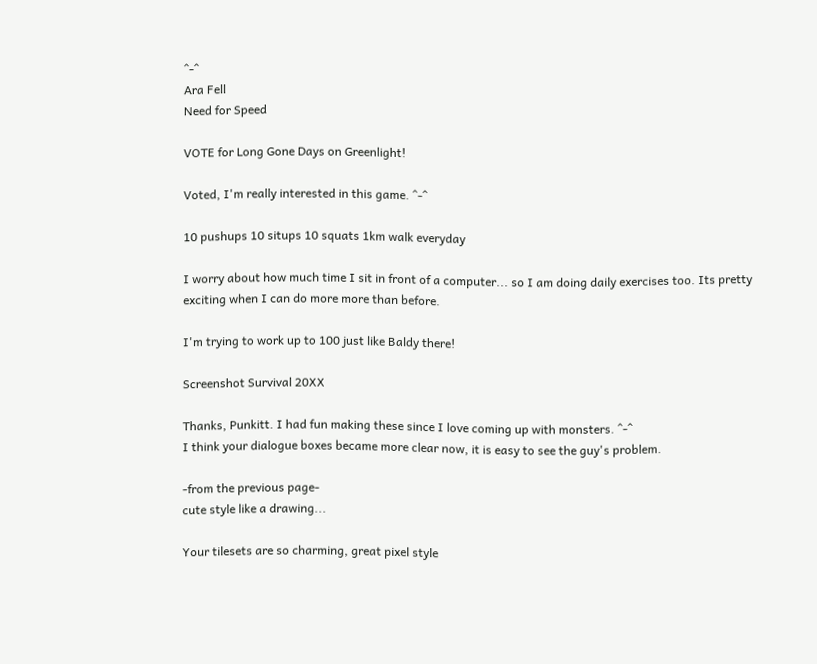^-^
Ara Fell
Need for Speed

VOTE for Long Gone Days on Greenlight!

Voted, I'm really interested in this game. ^-^

10 pushups 10 situps 10 squats 1km walk everyday

I worry about how much time I sit in front of a computer... so I am doing daily exercises too. Its pretty exciting when I can do more more than before.

I'm trying to work up to 100 just like Baldy there!

Screenshot Survival 20XX

Thanks, Punkitt. I had fun making these since I love coming up with monsters. ^-^
I think your dialogue boxes became more clear now, it is easy to see the guy's problem.

-from the previous page-
cute style like a drawing...

Your tilesets are so charming, great pixel style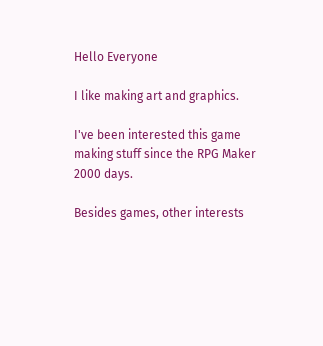Hello Everyone

I like making art and graphics.

I've been interested this game making stuff since the RPG Maker 2000 days.

Besides games, other interests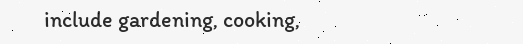include gardening, cooking,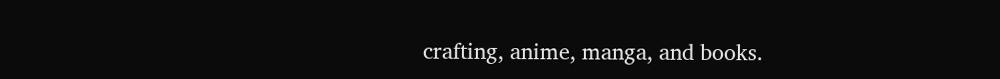crafting, anime, manga, and books.